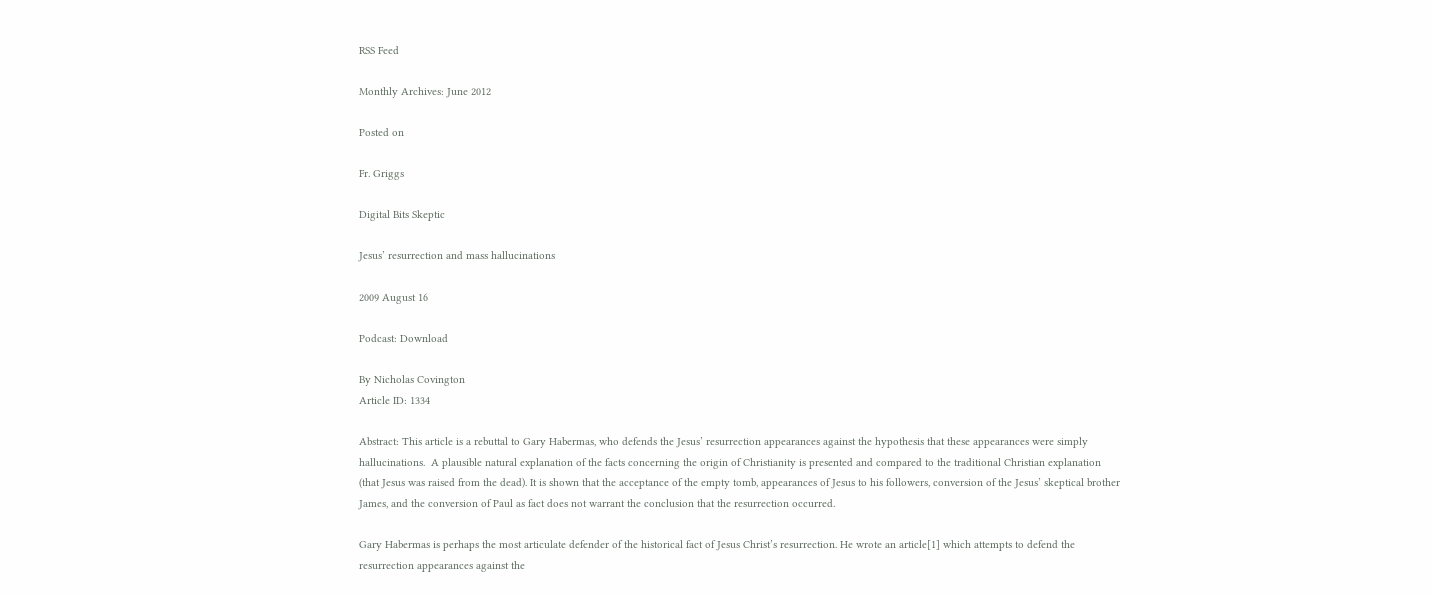RSS Feed

Monthly Archives: June 2012

Posted on

Fr. Griggs

Digital Bits Skeptic

Jesus’ resurrection and mass hallucinations

2009 August 16

Podcast: Download

By Nicholas Covington
Article ID: 1334

Abstract: This article is a rebuttal to Gary Habermas, who defends the Jesus’ resurrection appearances against the hypothesis that these appearances were simply hallucinations.  A plausible natural explanation of the facts concerning the origin of Christianity is presented and compared to the traditional Christian explanation (that Jesus was raised from the dead). It is shown that the acceptance of the empty tomb, appearances of Jesus to his followers, conversion of the Jesus’ skeptical brother James, and the conversion of Paul as fact does not warrant the conclusion that the resurrection occurred.

Gary Habermas is perhaps the most articulate defender of the historical fact of Jesus Christ’s resurrection. He wrote an article[1] which attempts to defend the resurrection appearances against the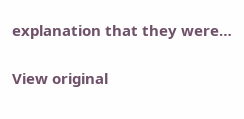explanation that they were…

View original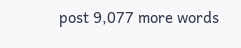post 9,077 more words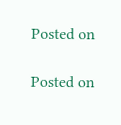Posted on

Posted on